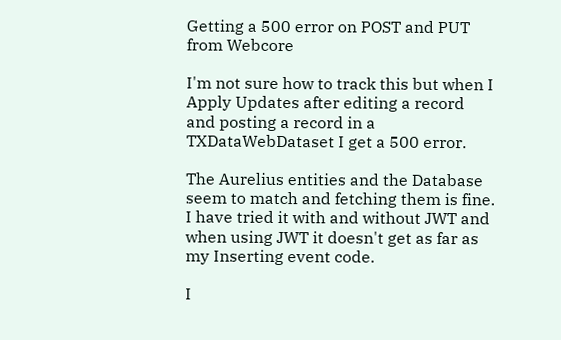Getting a 500 error on POST and PUT from Webcore

I'm not sure how to track this but when I Apply Updates after editing a record and posting a record in a TXDataWebDataset I get a 500 error.

The Aurelius entities and the Database seem to match and fetching them is fine. I have tried it with and without JWT and when using JWT it doesn't get as far as my Inserting event code.

I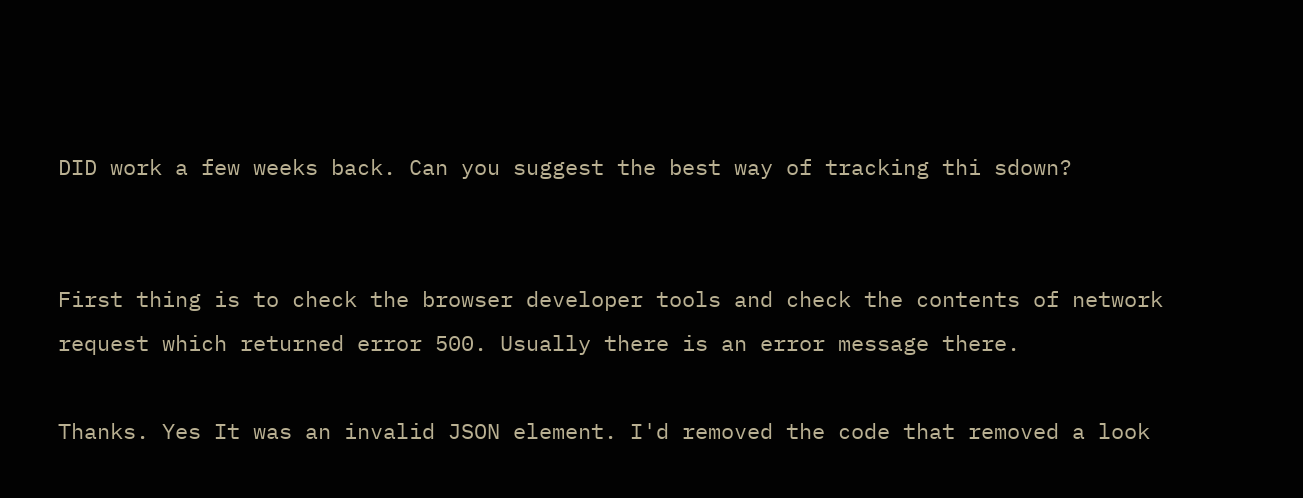DID work a few weeks back. Can you suggest the best way of tracking thi sdown?


First thing is to check the browser developer tools and check the contents of network request which returned error 500. Usually there is an error message there.

Thanks. Yes It was an invalid JSON element. I'd removed the code that removed a look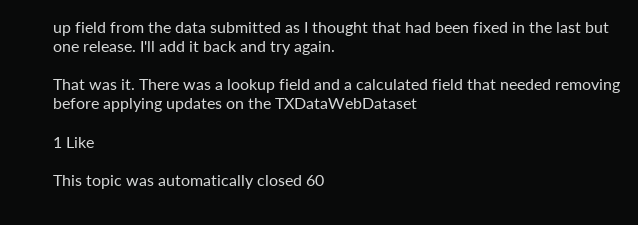up field from the data submitted as I thought that had been fixed in the last but one release. I'll add it back and try again.

That was it. There was a lookup field and a calculated field that needed removing before applying updates on the TXDataWebDataset

1 Like

This topic was automatically closed 60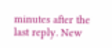minutes after the last reply. New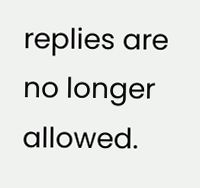replies are no longer allowed.